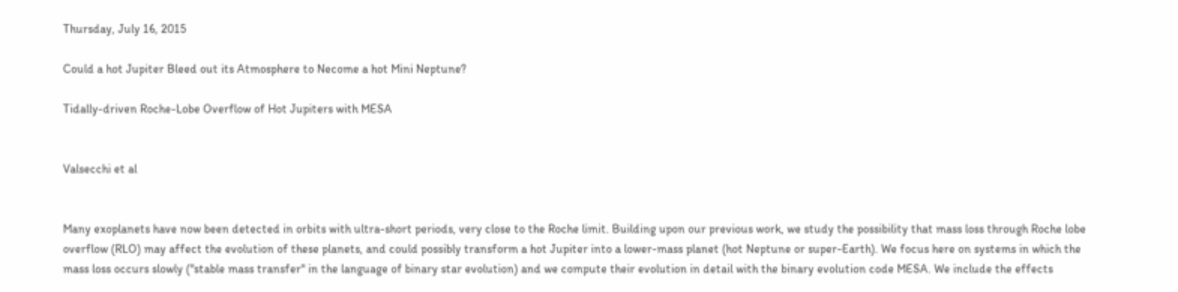Thursday, July 16, 2015

Could a hot Jupiter Bleed out its Atmosphere to Necome a hot Mini Neptune?

Tidally-driven Roche-Lobe Overflow of Hot Jupiters with MESA


Valsecchi et al


Many exoplanets have now been detected in orbits with ultra-short periods, very close to the Roche limit. Building upon our previous work, we study the possibility that mass loss through Roche lobe overflow (RLO) may affect the evolution of these planets, and could possibly transform a hot Jupiter into a lower-mass planet (hot Neptune or super-Earth). We focus here on systems in which the mass loss occurs slowly ("stable mass transfer" in the language of binary star evolution) and we compute their evolution in detail with the binary evolution code MESA. We include the effects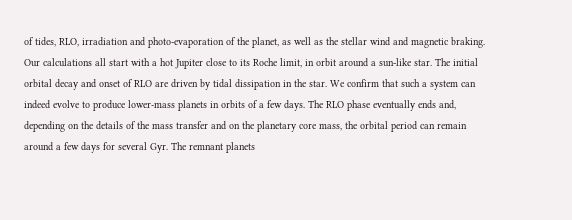of tides, RLO, irradiation and photo-evaporation of the planet, as well as the stellar wind and magnetic braking. Our calculations all start with a hot Jupiter close to its Roche limit, in orbit around a sun-like star. The initial orbital decay and onset of RLO are driven by tidal dissipation in the star. We confirm that such a system can indeed evolve to produce lower-mass planets in orbits of a few days. The RLO phase eventually ends and, depending on the details of the mass transfer and on the planetary core mass, the orbital period can remain around a few days for several Gyr. The remnant planets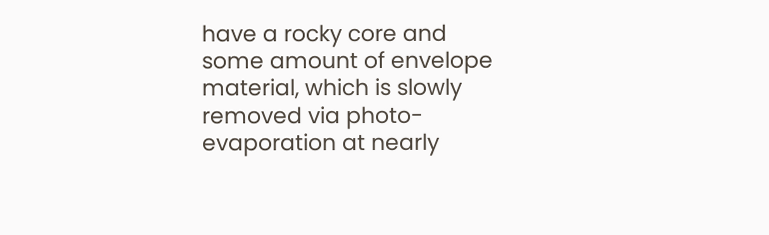have a rocky core and some amount of envelope material, which is slowly removed via photo-evaporation at nearly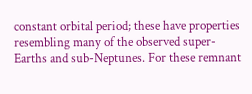constant orbital period; these have properties resembling many of the observed super-Earths and sub-Neptunes. For these remnant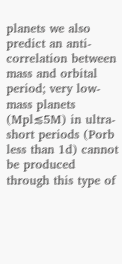planets we also predict an anti-correlation between mass and orbital period; very low-mass planets (Mpl≲5M) in ultra-short periods (Porb less than 1d) cannot be produced through this type of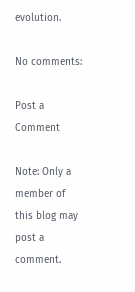evolution.

No comments:

Post a Comment

Note: Only a member of this blog may post a comment.